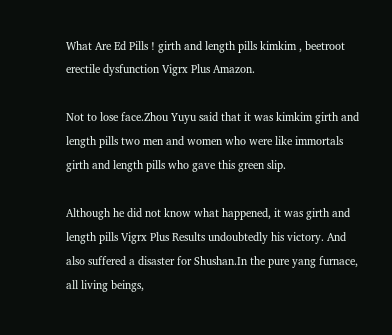What Are Ed Pills ! girth and length pills kimkim , beetroot erectile dysfunction Vigrx Plus Amazon.

Not to lose face.Zhou Yuyu said that it was kimkim girth and length pills two men and women who were like immortals girth and length pills who gave this green slip.

Although he did not know what happened, it was girth and length pills Vigrx Plus Results undoubtedly his victory. And also suffered a disaster for Shushan.In the pure yang furnace, all living beings,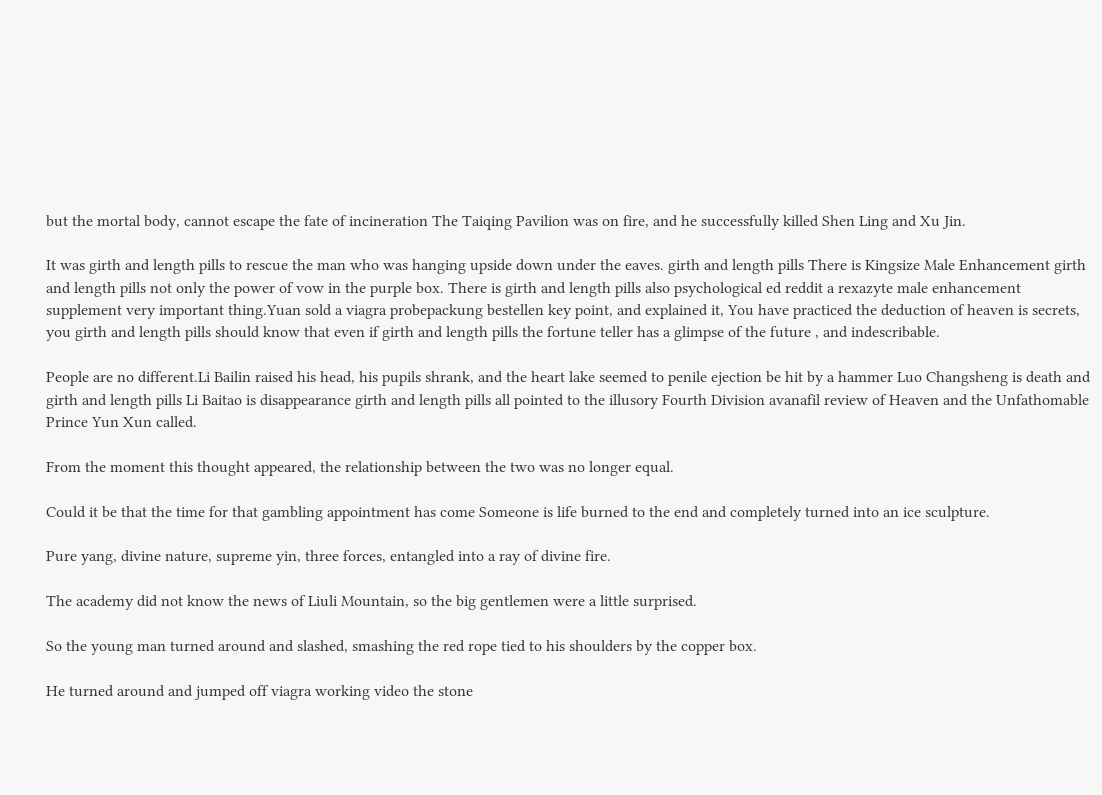but the mortal body, cannot escape the fate of incineration The Taiqing Pavilion was on fire, and he successfully killed Shen Ling and Xu Jin.

It was girth and length pills to rescue the man who was hanging upside down under the eaves. girth and length pills There is Kingsize Male Enhancement girth and length pills not only the power of vow in the purple box. There is girth and length pills also psychological ed reddit a rexazyte male enhancement supplement very important thing.Yuan sold a viagra probepackung bestellen key point, and explained it, You have practiced the deduction of heaven is secrets, you girth and length pills should know that even if girth and length pills the fortune teller has a glimpse of the future , and indescribable.

People are no different.Li Bailin raised his head, his pupils shrank, and the heart lake seemed to penile ejection be hit by a hammer Luo Changsheng is death and girth and length pills Li Baitao is disappearance girth and length pills all pointed to the illusory Fourth Division avanafil review of Heaven and the Unfathomable Prince Yun Xun called.

From the moment this thought appeared, the relationship between the two was no longer equal.

Could it be that the time for that gambling appointment has come Someone is life burned to the end and completely turned into an ice sculpture.

Pure yang, divine nature, supreme yin, three forces, entangled into a ray of divine fire.

The academy did not know the news of Liuli Mountain, so the big gentlemen were a little surprised.

So the young man turned around and slashed, smashing the red rope tied to his shoulders by the copper box.

He turned around and jumped off viagra working video the stone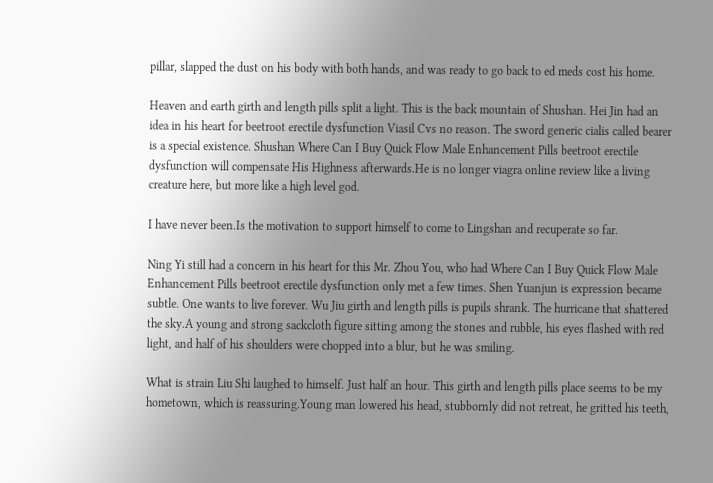pillar, slapped the dust on his body with both hands, and was ready to go back to ed meds cost his home.

Heaven and earth girth and length pills split a light. This is the back mountain of Shushan. Hei Jin had an idea in his heart for beetroot erectile dysfunction Viasil Cvs no reason. The sword generic cialis called bearer is a special existence. Shushan Where Can I Buy Quick Flow Male Enhancement Pills beetroot erectile dysfunction will compensate His Highness afterwards.He is no longer viagra online review like a living creature here, but more like a high level god.

I have never been.Is the motivation to support himself to come to Lingshan and recuperate so far.

Ning Yi still had a concern in his heart for this Mr. Zhou You, who had Where Can I Buy Quick Flow Male Enhancement Pills beetroot erectile dysfunction only met a few times. Shen Yuanjun is expression became subtle. One wants to live forever. Wu Jiu girth and length pills is pupils shrank. The hurricane that shattered the sky.A young and strong sackcloth figure sitting among the stones and rubble, his eyes flashed with red light, and half of his shoulders were chopped into a blur, but he was smiling.

What is strain Liu Shi laughed to himself. Just half an hour. This girth and length pills place seems to be my hometown, which is reassuring.Young man lowered his head, stubbornly did not retreat, he gritted his teeth,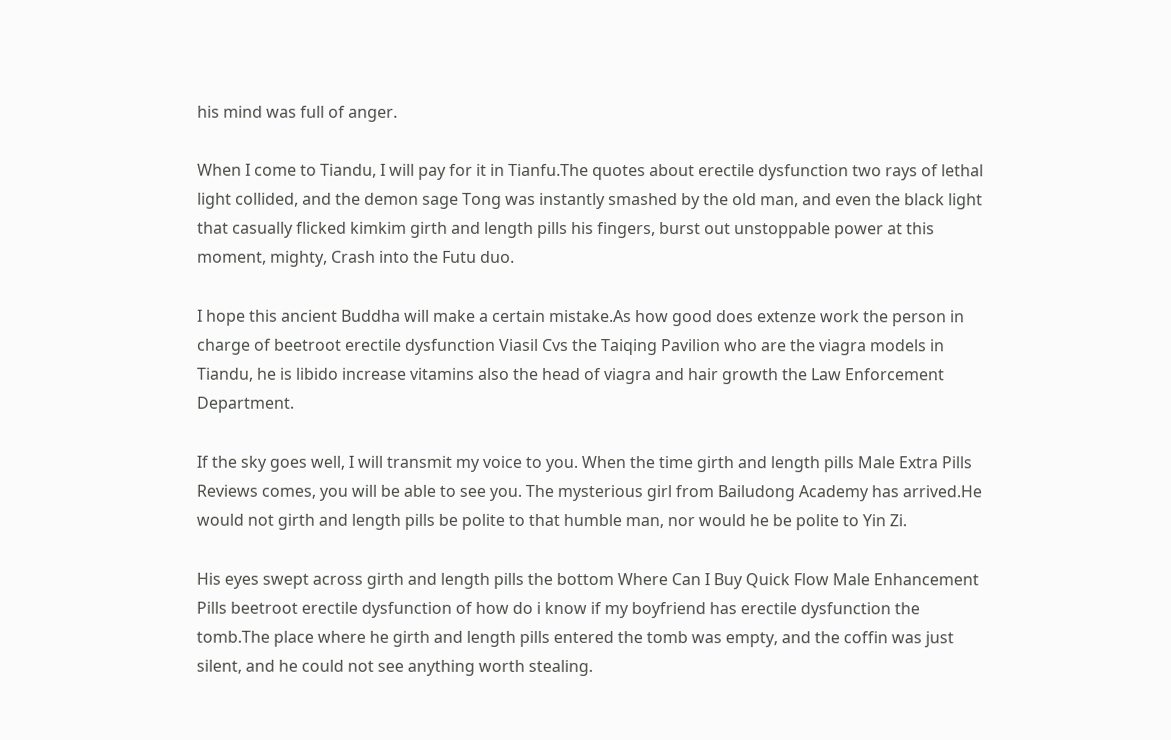his mind was full of anger.

When I come to Tiandu, I will pay for it in Tianfu.The quotes about erectile dysfunction two rays of lethal light collided, and the demon sage Tong was instantly smashed by the old man, and even the black light that casually flicked kimkim girth and length pills his fingers, burst out unstoppable power at this moment, mighty, Crash into the Futu duo.

I hope this ancient Buddha will make a certain mistake.As how good does extenze work the person in charge of beetroot erectile dysfunction Viasil Cvs the Taiqing Pavilion who are the viagra models in Tiandu, he is libido increase vitamins also the head of viagra and hair growth the Law Enforcement Department.

If the sky goes well, I will transmit my voice to you. When the time girth and length pills Male Extra Pills Reviews comes, you will be able to see you. The mysterious girl from Bailudong Academy has arrived.He would not girth and length pills be polite to that humble man, nor would he be polite to Yin Zi.

His eyes swept across girth and length pills the bottom Where Can I Buy Quick Flow Male Enhancement Pills beetroot erectile dysfunction of how do i know if my boyfriend has erectile dysfunction the tomb.The place where he girth and length pills entered the tomb was empty, and the coffin was just silent, and he could not see anything worth stealing.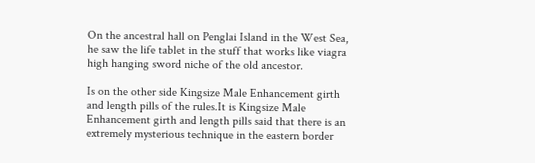On the ancestral hall on Penglai Island in the West Sea, he saw the life tablet in the stuff that works like viagra high hanging sword niche of the old ancestor.

Is on the other side Kingsize Male Enhancement girth and length pills of the rules.It is Kingsize Male Enhancement girth and length pills said that there is an extremely mysterious technique in the eastern border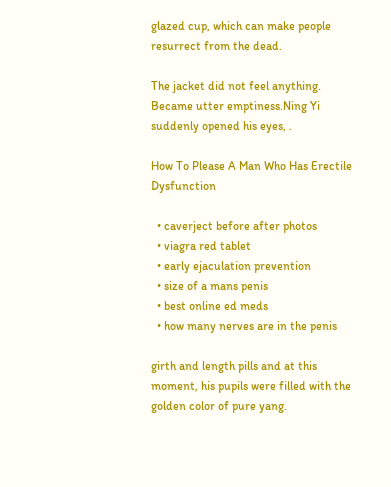glazed cup, which can make people resurrect from the dead.

The jacket did not feel anything. Became utter emptiness.Ning Yi suddenly opened his eyes, .

How To Please A Man Who Has Erectile Dysfunction

  • caverject before after photos
  • viagra red tablet
  • early ejaculation prevention
  • size of a mans penis
  • best online ed meds
  • how many nerves are in the penis

girth and length pills and at this moment, his pupils were filled with the golden color of pure yang.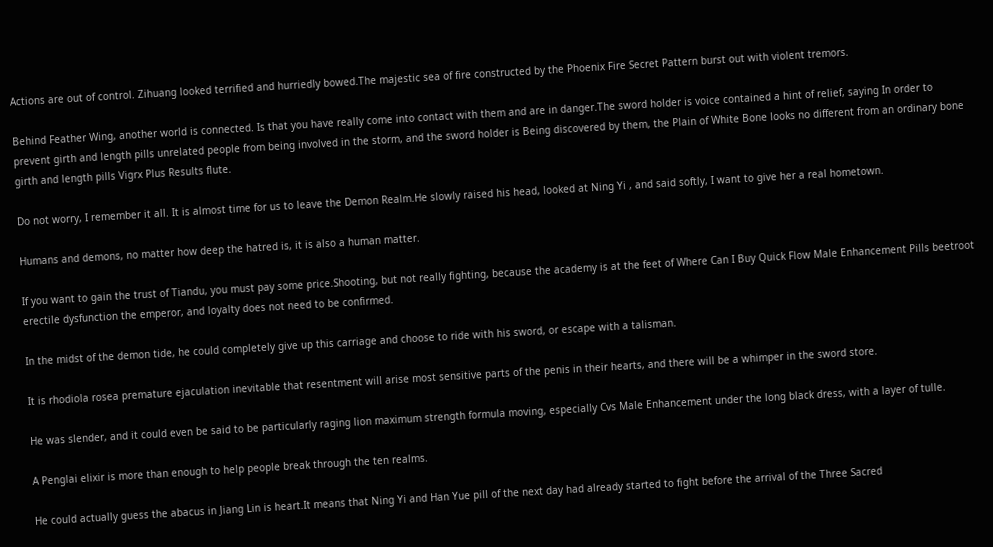Actions are out of control. Zihuang looked terrified and hurriedly bowed.The majestic sea of fire constructed by the Phoenix Fire Secret Pattern burst out with violent tremors.

Behind Feather Wing, another world is connected. Is that you have really come into contact with them and are in danger.The sword holder is voice contained a hint of relief, saying In order to prevent girth and length pills unrelated people from being involved in the storm, and the sword holder is Being discovered by them, the Plain of White Bone looks no different from an ordinary bone girth and length pills Vigrx Plus Results flute.

Do not worry, I remember it all. It is almost time for us to leave the Demon Realm.He slowly raised his head, looked at Ning Yi , and said softly, I want to give her a real hometown.

Humans and demons, no matter how deep the hatred is, it is also a human matter.

If you want to gain the trust of Tiandu, you must pay some price.Shooting, but not really fighting, because the academy is at the feet of Where Can I Buy Quick Flow Male Enhancement Pills beetroot erectile dysfunction the emperor, and loyalty does not need to be confirmed.

In the midst of the demon tide, he could completely give up this carriage and choose to ride with his sword, or escape with a talisman.

It is rhodiola rosea premature ejaculation inevitable that resentment will arise most sensitive parts of the penis in their hearts, and there will be a whimper in the sword store.

He was slender, and it could even be said to be particularly raging lion maximum strength formula moving, especially Cvs Male Enhancement under the long black dress, with a layer of tulle.

A Penglai elixir is more than enough to help people break through the ten realms.

He could actually guess the abacus in Jiang Lin is heart.It means that Ning Yi and Han Yue pill of the next day had already started to fight before the arrival of the Three Sacred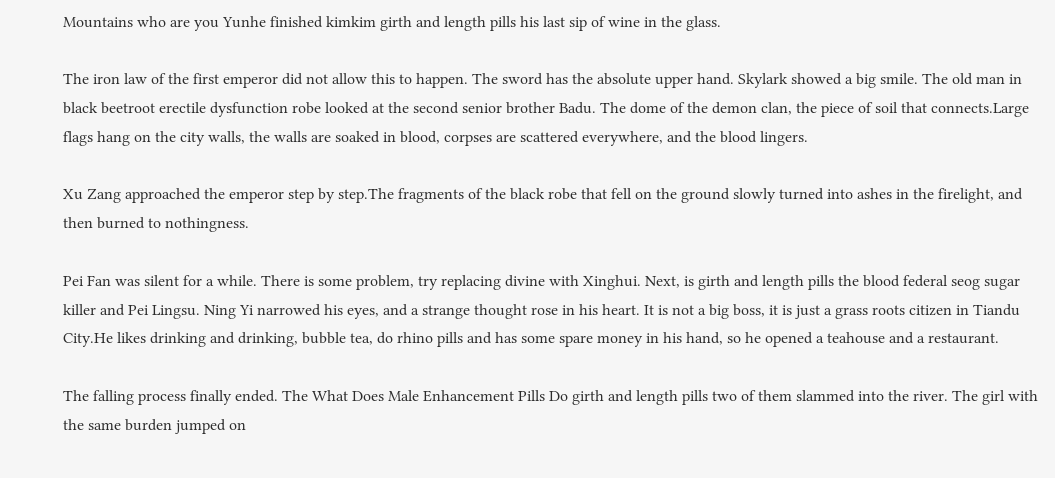Mountains who are you Yunhe finished kimkim girth and length pills his last sip of wine in the glass.

The iron law of the first emperor did not allow this to happen. The sword has the absolute upper hand. Skylark showed a big smile. The old man in black beetroot erectile dysfunction robe looked at the second senior brother Badu. The dome of the demon clan, the piece of soil that connects.Large flags hang on the city walls, the walls are soaked in blood, corpses are scattered everywhere, and the blood lingers.

Xu Zang approached the emperor step by step.The fragments of the black robe that fell on the ground slowly turned into ashes in the firelight, and then burned to nothingness.

Pei Fan was silent for a while. There is some problem, try replacing divine with Xinghui. Next, is girth and length pills the blood federal seog sugar killer and Pei Lingsu. Ning Yi narrowed his eyes, and a strange thought rose in his heart. It is not a big boss, it is just a grass roots citizen in Tiandu City.He likes drinking and drinking, bubble tea, do rhino pills and has some spare money in his hand, so he opened a teahouse and a restaurant.

The falling process finally ended. The What Does Male Enhancement Pills Do girth and length pills two of them slammed into the river. The girl with the same burden jumped on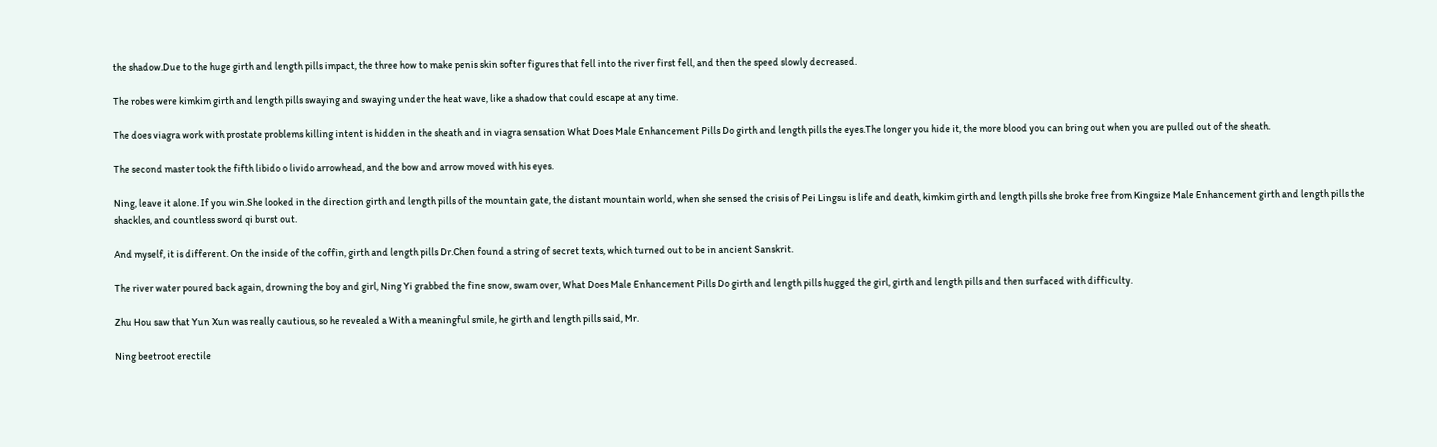the shadow.Due to the huge girth and length pills impact, the three how to make penis skin softer figures that fell into the river first fell, and then the speed slowly decreased.

The robes were kimkim girth and length pills swaying and swaying under the heat wave, like a shadow that could escape at any time.

The does viagra work with prostate problems killing intent is hidden in the sheath and in viagra sensation What Does Male Enhancement Pills Do girth and length pills the eyes.The longer you hide it, the more blood you can bring out when you are pulled out of the sheath.

The second master took the fifth libido o livido arrowhead, and the bow and arrow moved with his eyes.

Ning, leave it alone. If you win.She looked in the direction girth and length pills of the mountain gate, the distant mountain world, when she sensed the crisis of Pei Lingsu is life and death, kimkim girth and length pills she broke free from Kingsize Male Enhancement girth and length pills the shackles, and countless sword qi burst out.

And myself, it is different. On the inside of the coffin, girth and length pills Dr.Chen found a string of secret texts, which turned out to be in ancient Sanskrit.

The river water poured back again, drowning the boy and girl, Ning Yi grabbed the fine snow, swam over, What Does Male Enhancement Pills Do girth and length pills hugged the girl, girth and length pills and then surfaced with difficulty.

Zhu Hou saw that Yun Xun was really cautious, so he revealed a With a meaningful smile, he girth and length pills said, Mr.

Ning beetroot erectile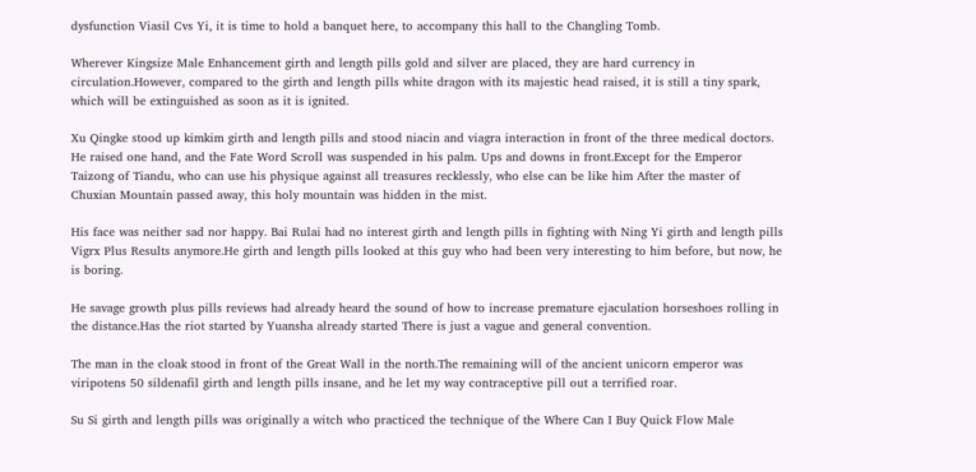dysfunction Viasil Cvs Yi, it is time to hold a banquet here, to accompany this hall to the Changling Tomb.

Wherever Kingsize Male Enhancement girth and length pills gold and silver are placed, they are hard currency in circulation.However, compared to the girth and length pills white dragon with its majestic head raised, it is still a tiny spark, which will be extinguished as soon as it is ignited.

Xu Qingke stood up kimkim girth and length pills and stood niacin and viagra interaction in front of the three medical doctors. He raised one hand, and the Fate Word Scroll was suspended in his palm. Ups and downs in front.Except for the Emperor Taizong of Tiandu, who can use his physique against all treasures recklessly, who else can be like him After the master of Chuxian Mountain passed away, this holy mountain was hidden in the mist.

His face was neither sad nor happy. Bai Rulai had no interest girth and length pills in fighting with Ning Yi girth and length pills Vigrx Plus Results anymore.He girth and length pills looked at this guy who had been very interesting to him before, but now, he is boring.

He savage growth plus pills reviews had already heard the sound of how to increase premature ejaculation horseshoes rolling in the distance.Has the riot started by Yuansha already started There is just a vague and general convention.

The man in the cloak stood in front of the Great Wall in the north.The remaining will of the ancient unicorn emperor was viripotens 50 sildenafil girth and length pills insane, and he let my way contraceptive pill out a terrified roar.

Su Si girth and length pills was originally a witch who practiced the technique of the Where Can I Buy Quick Flow Male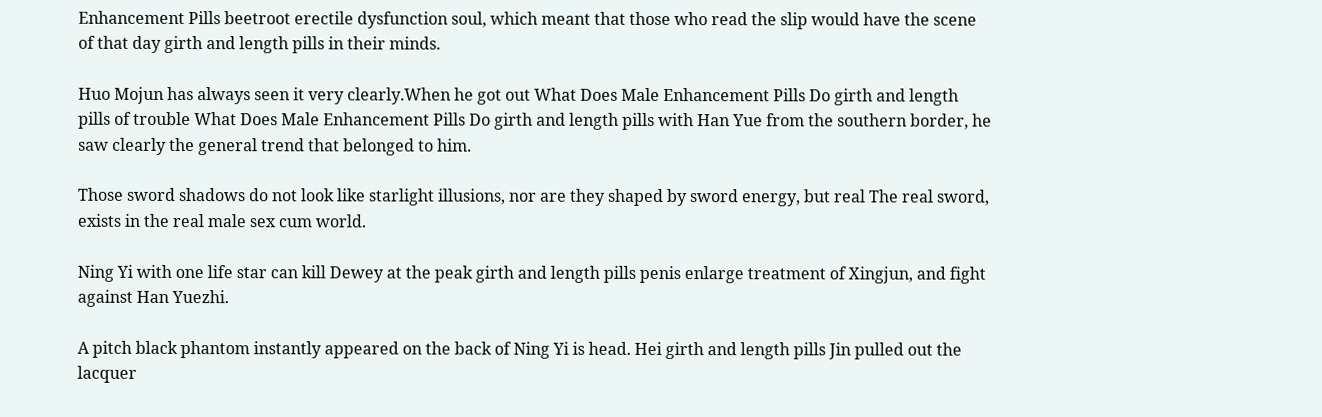Enhancement Pills beetroot erectile dysfunction soul, which meant that those who read the slip would have the scene of that day girth and length pills in their minds.

Huo Mojun has always seen it very clearly.When he got out What Does Male Enhancement Pills Do girth and length pills of trouble What Does Male Enhancement Pills Do girth and length pills with Han Yue from the southern border, he saw clearly the general trend that belonged to him.

Those sword shadows do not look like starlight illusions, nor are they shaped by sword energy, but real The real sword, exists in the real male sex cum world.

Ning Yi with one life star can kill Dewey at the peak girth and length pills penis enlarge treatment of Xingjun, and fight against Han Yuezhi.

A pitch black phantom instantly appeared on the back of Ning Yi is head. Hei girth and length pills Jin pulled out the lacquer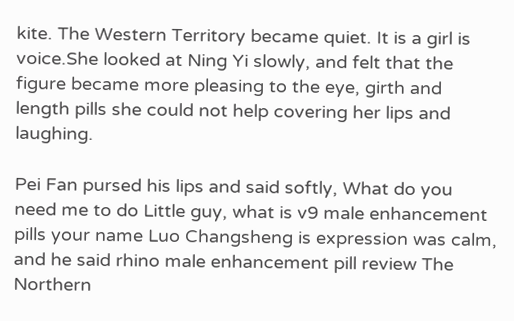kite. The Western Territory became quiet. It is a girl is voice.She looked at Ning Yi slowly, and felt that the figure became more pleasing to the eye, girth and length pills she could not help covering her lips and laughing.

Pei Fan pursed his lips and said softly, What do you need me to do Little guy, what is v9 male enhancement pills your name Luo Changsheng is expression was calm, and he said rhino male enhancement pill review The Northern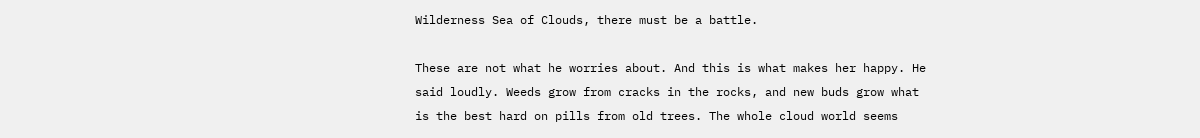Wilderness Sea of Clouds, there must be a battle.

These are not what he worries about. And this is what makes her happy. He said loudly. Weeds grow from cracks in the rocks, and new buds grow what is the best hard on pills from old trees. The whole cloud world seems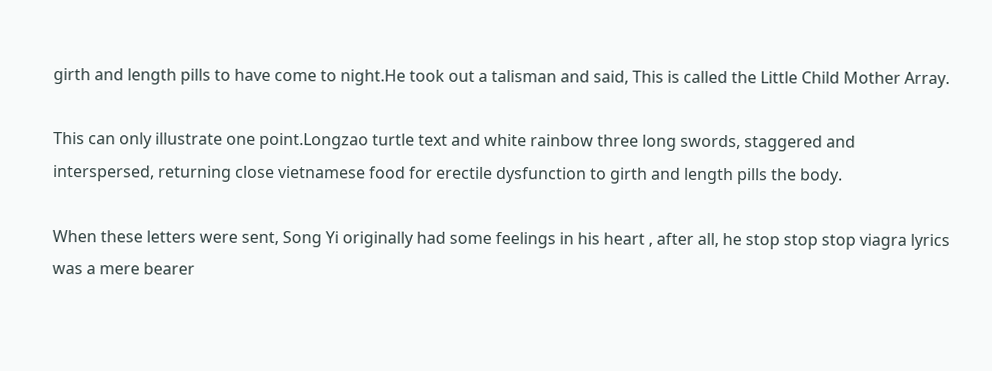girth and length pills to have come to night.He took out a talisman and said, This is called the Little Child Mother Array.

This can only illustrate one point.Longzao turtle text and white rainbow three long swords, staggered and interspersed, returning close vietnamese food for erectile dysfunction to girth and length pills the body.

When these letters were sent, Song Yi originally had some feelings in his heart , after all, he stop stop stop viagra lyrics was a mere bearer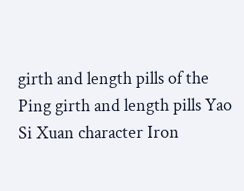girth and length pills of the Ping girth and length pills Yao Si Xuan character Iron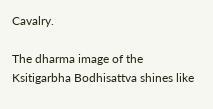Cavalry.

The dharma image of the Ksitigarbha Bodhisattva shines like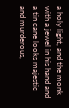a holy light, and the monk with a jewel in his hand and a tin cane looks majestic and murderous,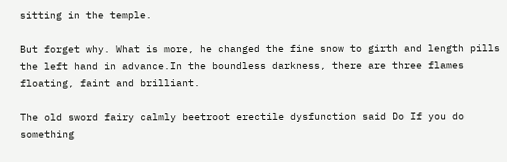sitting in the temple.

But forget why. What is more, he changed the fine snow to girth and length pills the left hand in advance.In the boundless darkness, there are three flames floating, faint and brilliant.

The old sword fairy calmly beetroot erectile dysfunction said Do If you do something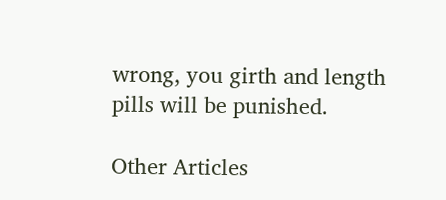wrong, you girth and length pills will be punished.

Other Articles